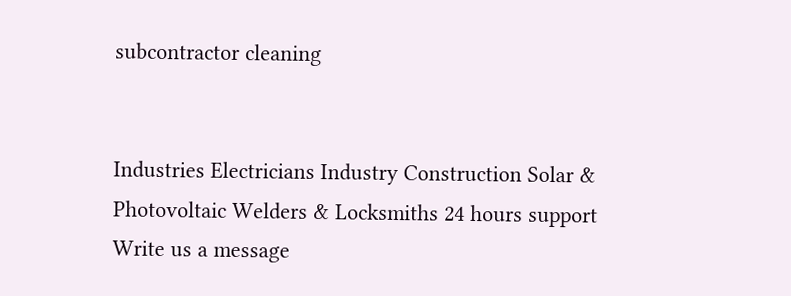subcontractor cleaning


Industries Electricians Industry Construction Solar & Photovoltaic Welders & Locksmiths 24 hours support Write us a message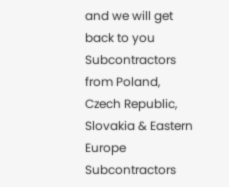and we will get back to you Subcontractors from Poland, Czech Republic, Slovakia & Eastern Europe Subcontractors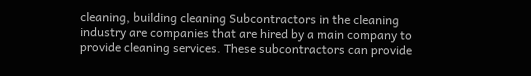cleaning, building cleaning Subcontractors in the cleaning industry are companies that are hired by a main company to provide cleaning services. These subcontractors can provide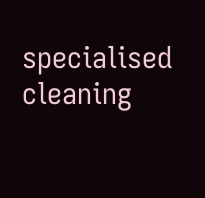specialised cleaning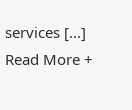services [...]
Read More +